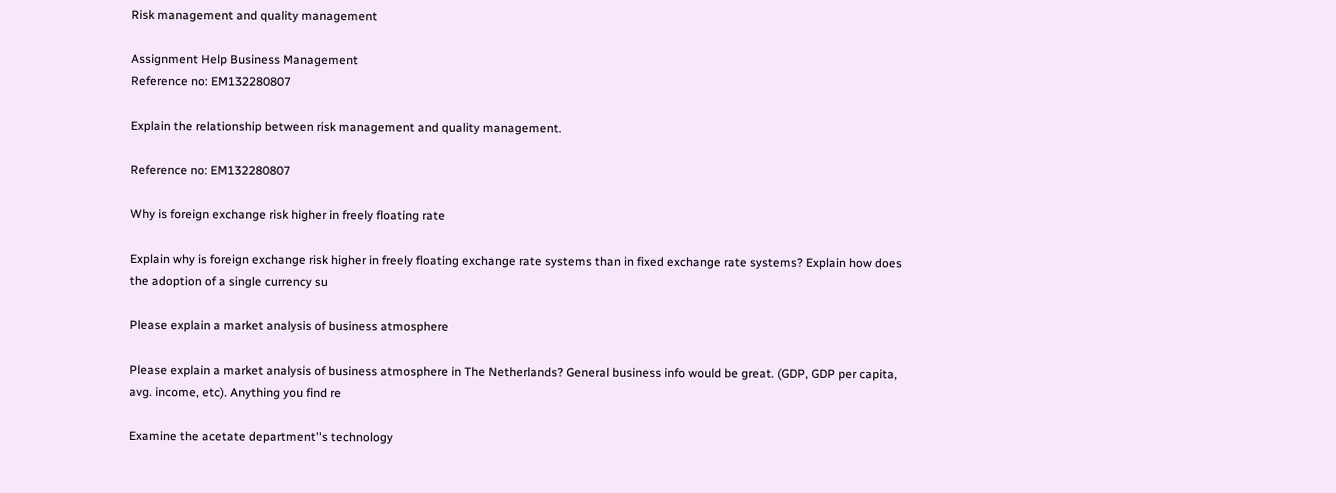Risk management and quality management

Assignment Help Business Management
Reference no: EM132280807

Explain the relationship between risk management and quality management.

Reference no: EM132280807

Why is foreign exchange risk higher in freely floating rate

Explain why is foreign exchange risk higher in freely floating exchange rate systems than in fixed exchange rate systems? Explain how does the adoption of a single currency su

Please explain a market analysis of business atmosphere

Please explain a market analysis of business atmosphere in The Netherlands? General business info would be great. (GDP, GDP per capita, avg. income, etc). Anything you find re

Examine the acetate department''s technology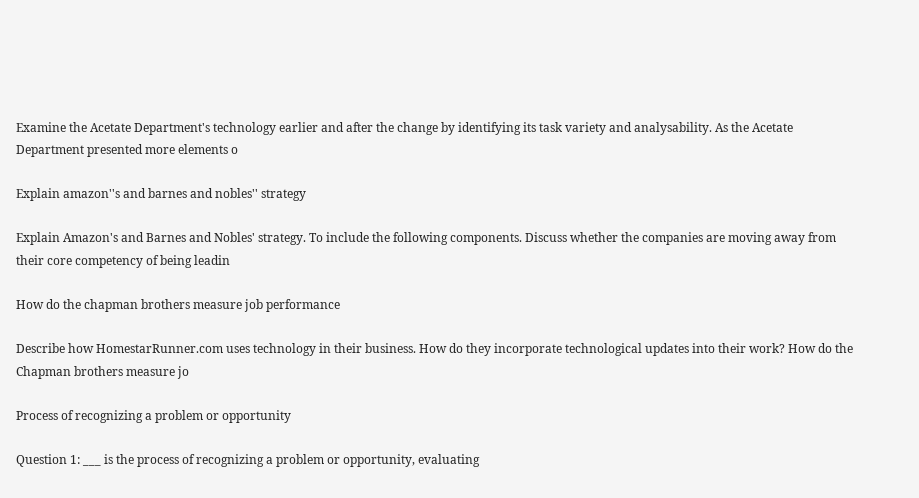Examine the Acetate Department's technology earlier and after the change by identifying its task variety and analysability. As the Acetate Department presented more elements o

Explain amazon''s and barnes and nobles'' strategy

Explain Amazon's and Barnes and Nobles' strategy. To include the following components. Discuss whether the companies are moving away from their core competency of being leadin

How do the chapman brothers measure job performance

Describe how HomestarRunner.com uses technology in their business. How do they incorporate technological updates into their work? How do the Chapman brothers measure jo

Process of recognizing a problem or opportunity

Question 1: ___ is the process of recognizing a problem or opportunity, evaluating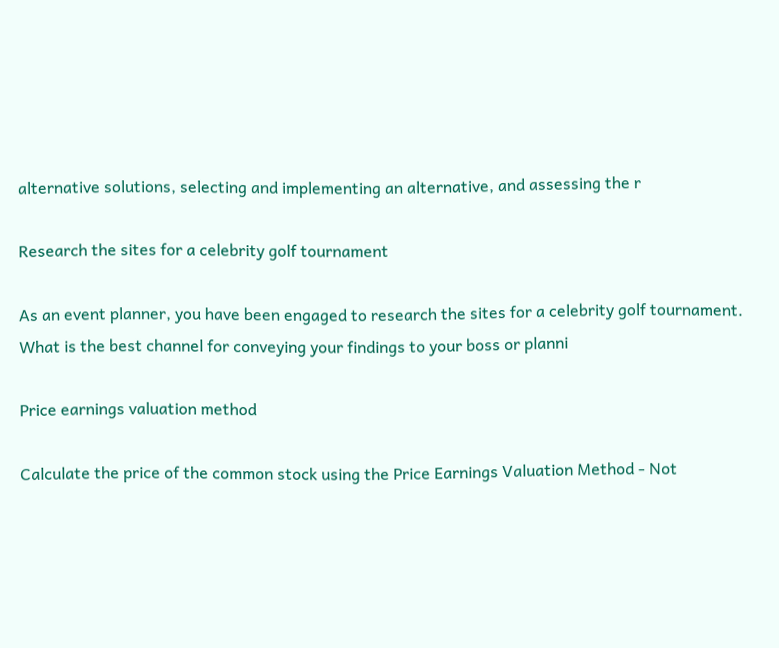alternative solutions, selecting and implementing an alternative, and assessing the r

Research the sites for a celebrity golf tournament

As an event planner, you have been engaged to research the sites for a celebrity golf tournament. What is the best channel for conveying your findings to your boss or planni

Price earnings valuation method

Calculate the price of the common stock using the Price Earnings Valuation Method - Not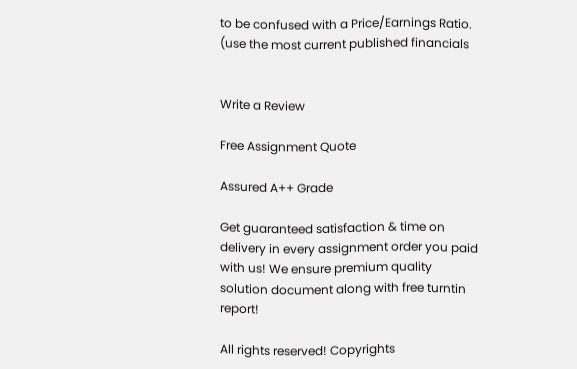to be confused with a Price/Earnings Ratio. (use the most current published financials


Write a Review

Free Assignment Quote

Assured A++ Grade

Get guaranteed satisfaction & time on delivery in every assignment order you paid with us! We ensure premium quality solution document along with free turntin report!

All rights reserved! Copyrights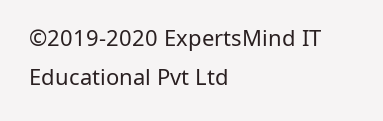©2019-2020 ExpertsMind IT Educational Pvt Ltd